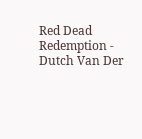Red Dead Redemption - Dutch Van Der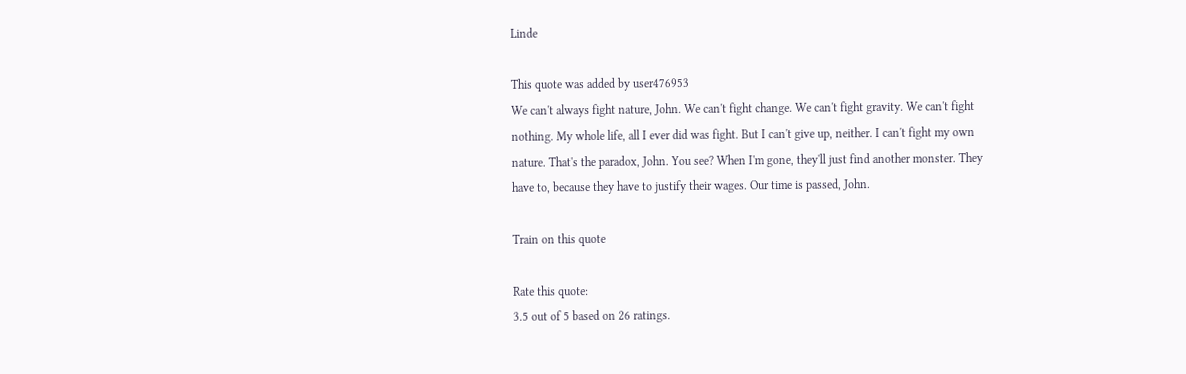Linde

This quote was added by user476953
We can't always fight nature, John. We can't fight change. We can't fight gravity. We can't fight nothing. My whole life, all I ever did was fight. But I can't give up, neither. I can't fight my own nature. That's the paradox, John. You see? When I'm gone, they'll just find another monster. They have to, because they have to justify their wages. Our time is passed, John.

Train on this quote

Rate this quote:
3.5 out of 5 based on 26 ratings.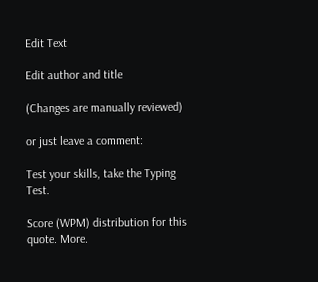Edit Text

Edit author and title

(Changes are manually reviewed)

or just leave a comment:

Test your skills, take the Typing Test.

Score (WPM) distribution for this quote. More.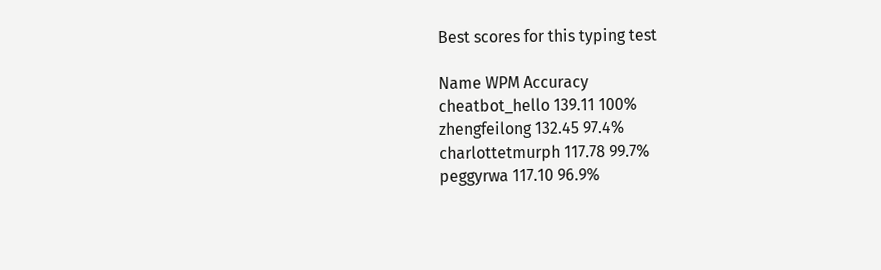Best scores for this typing test

Name WPM Accuracy
cheatbot_hello 139.11 100%
zhengfeilong 132.45 97.4%
charlottetmurph 117.78 99.7%
peggyrwa 117.10 96.9%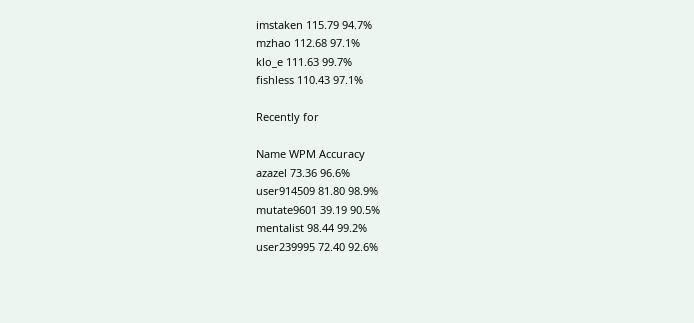imstaken 115.79 94.7%
mzhao 112.68 97.1%
klo_e 111.63 99.7%
fishless 110.43 97.1%

Recently for

Name WPM Accuracy
azazel 73.36 96.6%
user914509 81.80 98.9%
mutate9601 39.19 90.5%
mentalist 98.44 99.2%
user239995 72.40 92.6%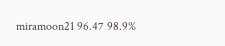miramoon21 96.47 98.9%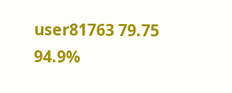user81763 79.75 94.9%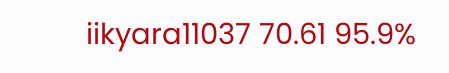iikyara11037 70.61 95.9%